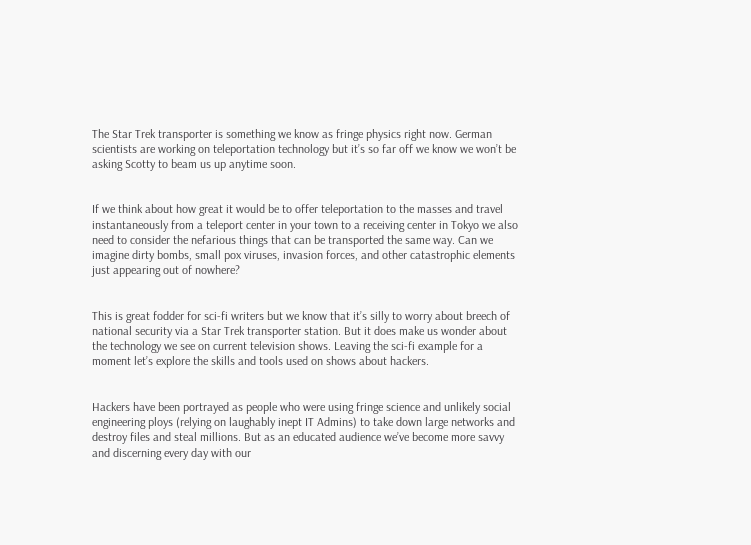The Star Trek transporter is something we know as fringe physics right now. German scientists are working on teleportation technology but it’s so far off we know we won’t be asking Scotty to beam us up anytime soon.


If we think about how great it would be to offer teleportation to the masses and travel instantaneously from a teleport center in your town to a receiving center in Tokyo we also need to consider the nefarious things that can be transported the same way. Can we imagine dirty bombs, small pox viruses, invasion forces, and other catastrophic elements just appearing out of nowhere?


This is great fodder for sci-fi writers but we know that it’s silly to worry about breech of national security via a Star Trek transporter station. But it does make us wonder about the technology we see on current television shows. Leaving the sci-fi example for a moment let’s explore the skills and tools used on shows about hackers.


Hackers have been portrayed as people who were using fringe science and unlikely social engineering ploys (relying on laughably inept IT Admins) to take down large networks and destroy files and steal millions. But as an educated audience we’ve become more savvy and discerning every day with our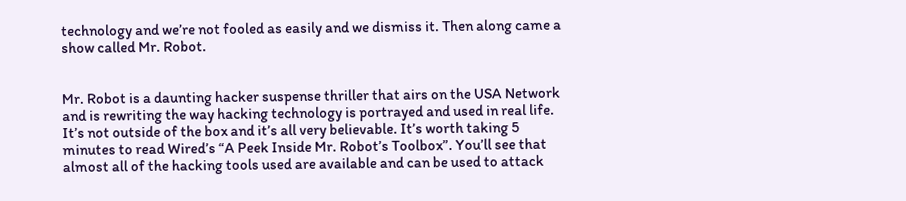technology and we’re not fooled as easily and we dismiss it. Then along came a show called Mr. Robot.


Mr. Robot is a daunting hacker suspense thriller that airs on the USA Network and is rewriting the way hacking technology is portrayed and used in real life. It’s not outside of the box and it’s all very believable. It’s worth taking 5 minutes to read Wired’s “A Peek Inside Mr. Robot’s Toolbox”. You’ll see that almost all of the hacking tools used are available and can be used to attack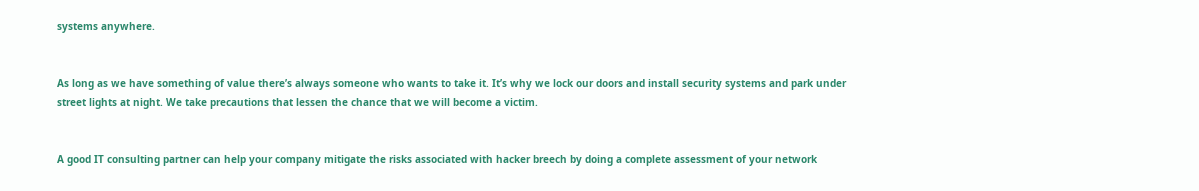systems anywhere.


As long as we have something of value there’s always someone who wants to take it. It’s why we lock our doors and install security systems and park under street lights at night. We take precautions that lessen the chance that we will become a victim.


A good IT consulting partner can help your company mitigate the risks associated with hacker breech by doing a complete assessment of your network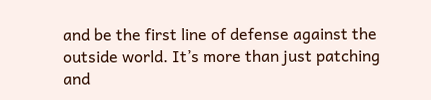and be the first line of defense against the outside world. It’s more than just patching and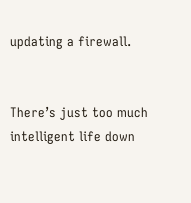updating a firewall.


There’s just too much intelligent life down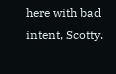here with bad intent, Scotty.